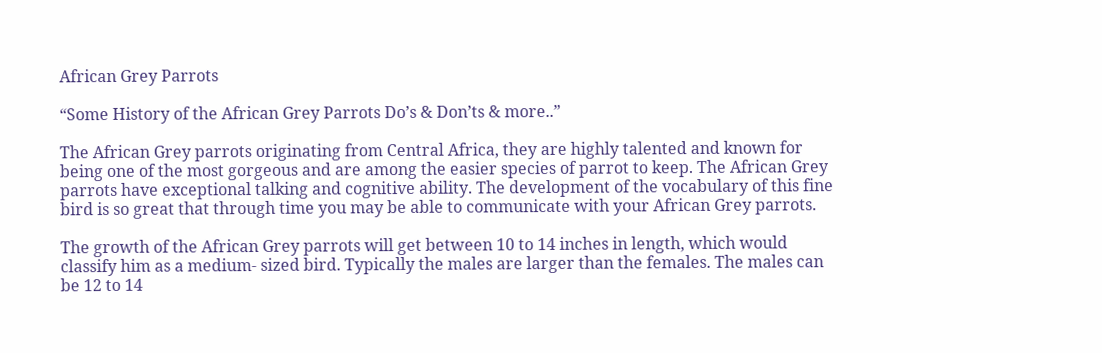African Grey Parrots

“Some History of the African Grey Parrots Do’s & Don’ts & more..”

The African Grey parrots originating from Central Africa, they are highly talented and known for being one of the most gorgeous and are among the easier species of parrot to keep. The African Grey parrots have exceptional talking and cognitive ability. The development of the vocabulary of this fine bird is so great that through time you may be able to communicate with your African Grey parrots.

The growth of the African Grey parrots will get between 10 to 14 inches in length, which would classify him as a medium- sized bird. Typically the males are larger than the females. The males can be 12 to 14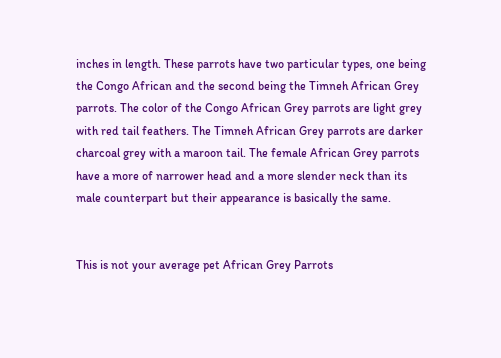inches in length. These parrots have two particular types, one being the Congo African and the second being the Timneh African Grey parrots. The color of the Congo African Grey parrots are light grey with red tail feathers. The Timneh African Grey parrots are darker charcoal grey with a maroon tail. The female African Grey parrots have a more of narrower head and a more slender neck than its male counterpart but their appearance is basically the same.


This is not your average pet African Grey Parrots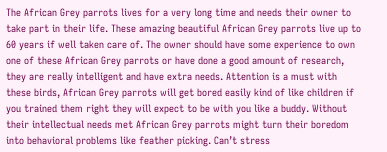The African Grey parrots lives for a very long time and needs their owner to take part in their life. These amazing beautiful African Grey parrots live up to 60 years if well taken care of. The owner should have some experience to own one of these African Grey parrots or have done a good amount of research, they are really intelligent and have extra needs. Attention is a must with these birds, African Grey parrots will get bored easily kind of like children if you trained them right they will expect to be with you like a buddy. Without their intellectual needs met African Grey parrots might turn their boredom into behavioral problems like feather picking. Can’t stress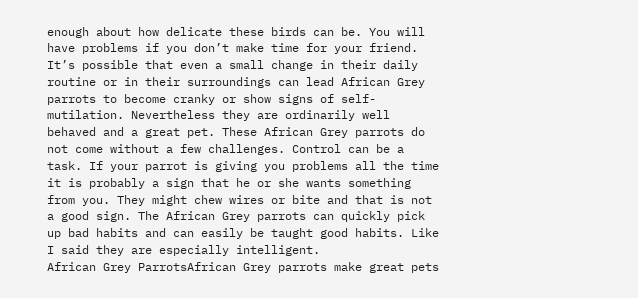enough about how delicate these birds can be. You will have problems if you don’t make time for your friend. It’s possible that even a small change in their daily routine or in their surroundings can lead African Grey parrots to become cranky or show signs of self-mutilation. Nevertheless they are ordinarily well behaved and a great pet. These African Grey parrots do not come without a few challenges. Control can be a task. If your parrot is giving you problems all the time it is probably a sign that he or she wants something from you. They might chew wires or bite and that is not a good sign. The African Grey parrots can quickly pick up bad habits and can easily be taught good habits. Like I said they are especially intelligent.
African Grey ParrotsAfrican Grey parrots make great pets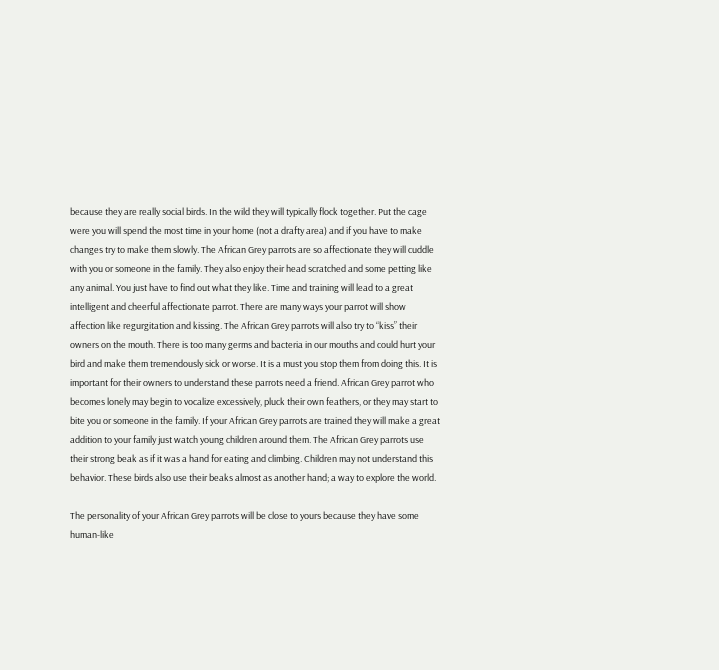because they are really social birds. In the wild they will typically flock together. Put the cage were you will spend the most time in your home (not a drafty area) and if you have to make changes try to make them slowly. The African Grey parrots are so affectionate they will cuddle with you or someone in the family. They also enjoy their head scratched and some petting like any animal. You just have to find out what they like. Time and training will lead to a great intelligent and cheerful affectionate parrot. There are many ways your parrot will show affection like regurgitation and kissing. The African Grey parrots will also try to “kiss” their owners on the mouth. There is too many germs and bacteria in our mouths and could hurt your bird and make them tremendously sick or worse. It is a must you stop them from doing this. It is important for their owners to understand these parrots need a friend. African Grey parrot who becomes lonely may begin to vocalize excessively, pluck their own feathers, or they may start to bite you or someone in the family. If your African Grey parrots are trained they will make a great addition to your family just watch young children around them. The African Grey parrots use their strong beak as if it was a hand for eating and climbing. Children may not understand this behavior. These birds also use their beaks almost as another hand; a way to explore the world.

The personality of your African Grey parrots will be close to yours because they have some human-like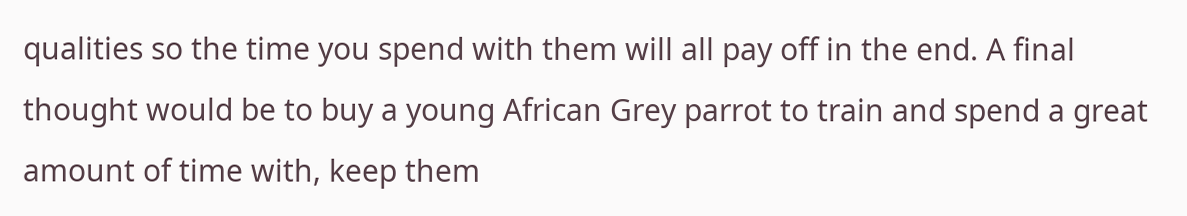qualities so the time you spend with them will all pay off in the end. A final thought would be to buy a young African Grey parrot to train and spend a great amount of time with, keep them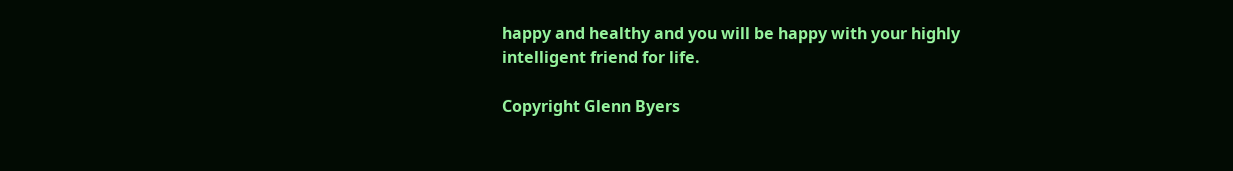happy and healthy and you will be happy with your highly intelligent friend for life.

Copyright Glenn Byers